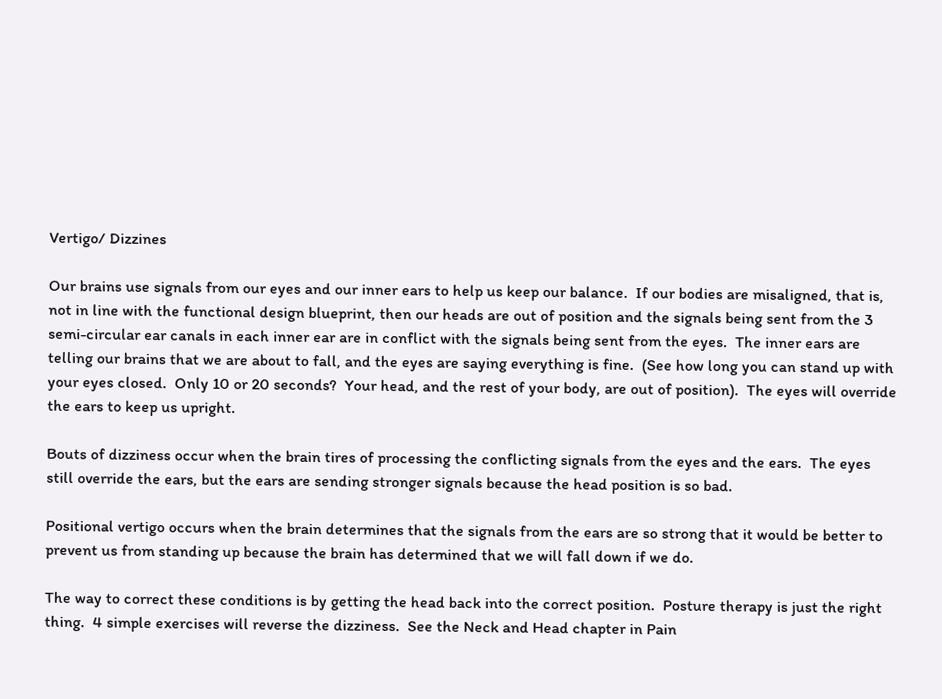Vertigo/ Dizzines

Our brains use signals from our eyes and our inner ears to help us keep our balance.  If our bodies are misaligned, that is, not in line with the functional design blueprint, then our heads are out of position and the signals being sent from the 3 semi-circular ear canals in each inner ear are in conflict with the signals being sent from the eyes.  The inner ears are telling our brains that we are about to fall, and the eyes are saying everything is fine.  (See how long you can stand up with your eyes closed.  Only 10 or 20 seconds?  Your head, and the rest of your body, are out of position).  The eyes will override the ears to keep us upright.

Bouts of dizziness occur when the brain tires of processing the conflicting signals from the eyes and the ears.  The eyes still override the ears, but the ears are sending stronger signals because the head position is so bad.

Positional vertigo occurs when the brain determines that the signals from the ears are so strong that it would be better to prevent us from standing up because the brain has determined that we will fall down if we do.

The way to correct these conditions is by getting the head back into the correct position.  Posture therapy is just the right thing.  4 simple exercises will reverse the dizziness.  See the Neck and Head chapter in Pain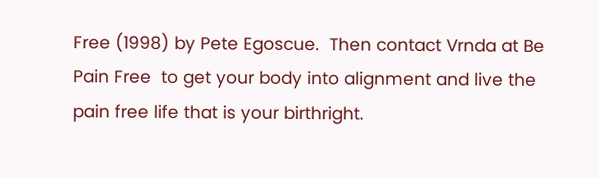Free (1998) by Pete Egoscue.  Then contact Vrnda at Be Pain Free  to get your body into alignment and live the pain free life that is your birthright.